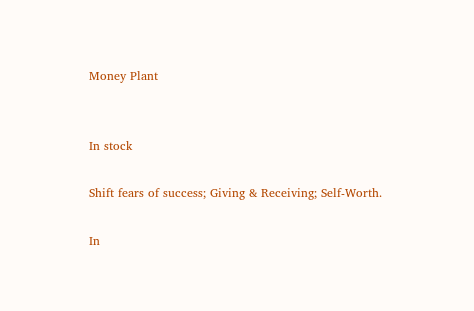Money Plant


In stock

Shift fears of success; Giving & Receiving; Self-Worth.

In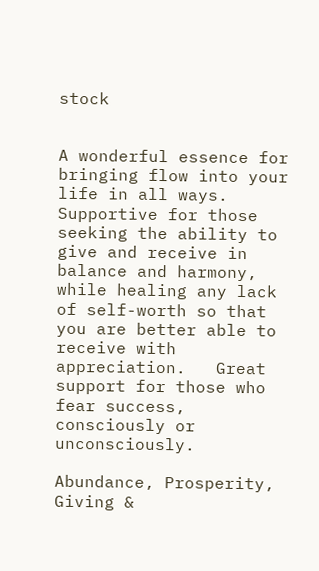stock


A wonderful essence for bringing flow into your life in all ways.  Supportive for those seeking the ability to give and receive in balance and harmony, while healing any lack of self-worth so that you are better able to receive with appreciation.   Great support for those who fear success, consciously or unconsciously.

Abundance, Prosperity, Giving &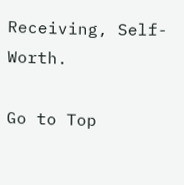Receiving, Self-Worth.

Go to Top